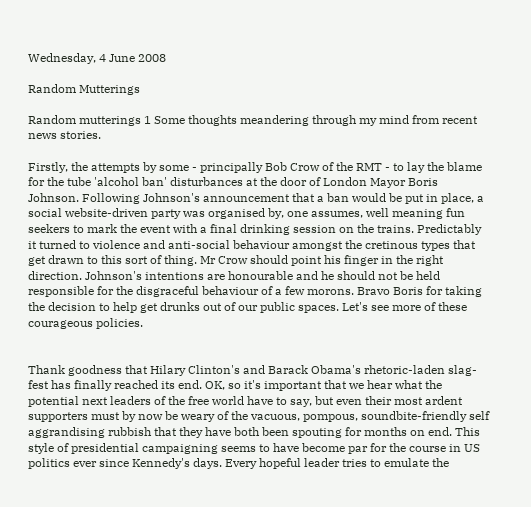Wednesday, 4 June 2008

Random Mutterings

Random mutterings 1 Some thoughts meandering through my mind from recent news stories.

Firstly, the attempts by some - principally Bob Crow of the RMT - to lay the blame for the tube 'alcohol ban' disturbances at the door of London Mayor Boris Johnson. Following Johnson's announcement that a ban would be put in place, a social website-driven party was organised by, one assumes, well meaning fun seekers to mark the event with a final drinking session on the trains. Predictably it turned to violence and anti-social behaviour amongst the cretinous types that get drawn to this sort of thing. Mr Crow should point his finger in the right direction. Johnson's intentions are honourable and he should not be held responsible for the disgraceful behaviour of a few morons. Bravo Boris for taking the decision to help get drunks out of our public spaces. Let's see more of these courageous policies.


Thank goodness that Hilary Clinton's and Barack Obama's rhetoric-laden slag-fest has finally reached its end. OK, so it's important that we hear what the potential next leaders of the free world have to say, but even their most ardent supporters must by now be weary of the vacuous, pompous, soundbite-friendly self aggrandising rubbish that they have both been spouting for months on end. This style of presidential campaigning seems to have become par for the course in US politics ever since Kennedy's days. Every hopeful leader tries to emulate the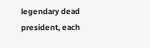legendary dead president, each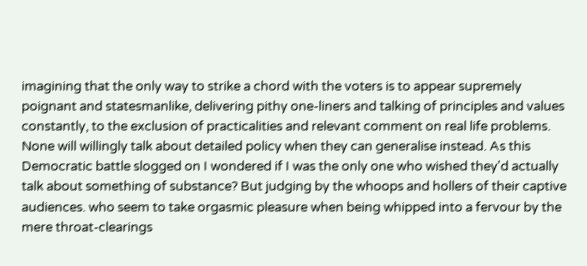imagining that the only way to strike a chord with the voters is to appear supremely poignant and statesmanlike, delivering pithy one-liners and talking of principles and values constantly, to the exclusion of practicalities and relevant comment on real life problems. None will willingly talk about detailed policy when they can generalise instead. As this Democratic battle slogged on I wondered if I was the only one who wished they'd actually talk about something of substance? But judging by the whoops and hollers of their captive audiences. who seem to take orgasmic pleasure when being whipped into a fervour by the mere throat-clearings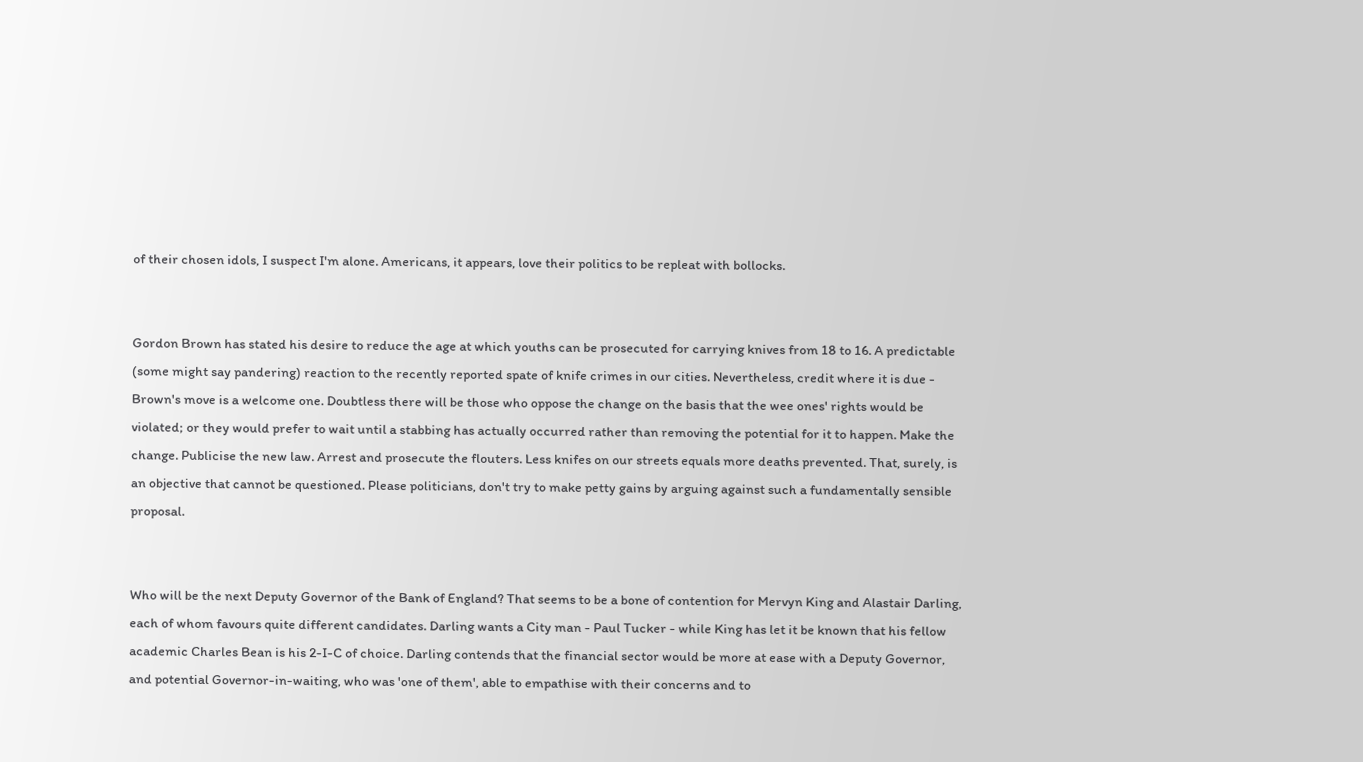of their chosen idols, I suspect I'm alone. Americans, it appears, love their politics to be repleat with bollocks.


Gordon Brown has stated his desire to reduce the age at which youths can be prosecuted for carrying knives from 18 to 16. A predictable (some might say pandering) reaction to the recently reported spate of knife crimes in our cities. Nevertheless, credit where it is due - Brown's move is a welcome one. Doubtless there will be those who oppose the change on the basis that the wee ones' rights would be violated; or they would prefer to wait until a stabbing has actually occurred rather than removing the potential for it to happen. Make the change. Publicise the new law. Arrest and prosecute the flouters. Less knifes on our streets equals more deaths prevented. That, surely, is an objective that cannot be questioned. Please politicians, don't try to make petty gains by arguing against such a fundamentally sensible proposal.


Who will be the next Deputy Governor of the Bank of England? That seems to be a bone of contention for Mervyn King and Alastair Darling, each of whom favours quite different candidates. Darling wants a City man - Paul Tucker - while King has let it be known that his fellow academic Charles Bean is his 2-I-C of choice. Darling contends that the financial sector would be more at ease with a Deputy Governor, and potential Governor-in-waiting, who was 'one of them', able to empathise with their concerns and to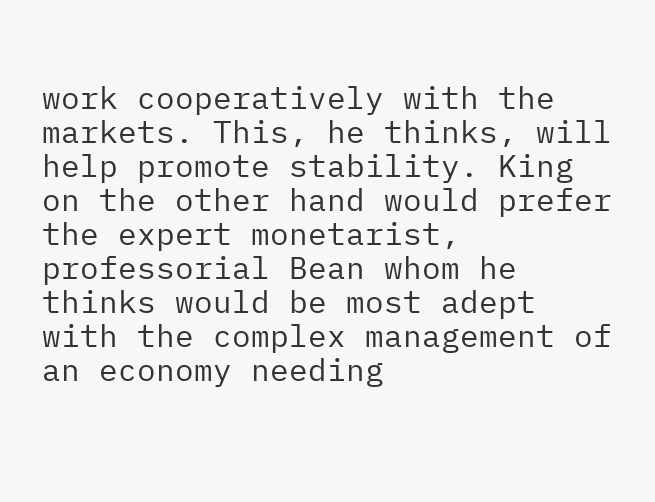work cooperatively with the markets. This, he thinks, will help promote stability. King on the other hand would prefer the expert monetarist, professorial Bean whom he thinks would be most adept with the complex management of an economy needing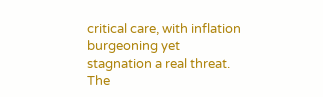critical care, with inflation burgeoning yet stagnation a real threat. The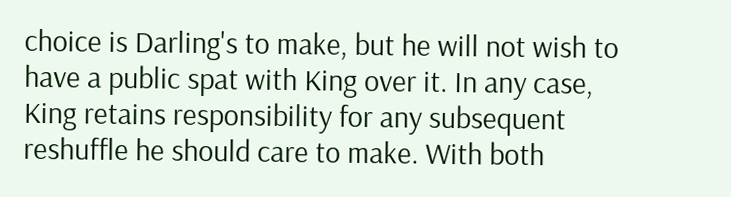choice is Darling's to make, but he will not wish to have a public spat with King over it. In any case, King retains responsibility for any subsequent reshuffle he should care to make. With both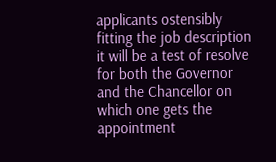applicants ostensibly fitting the job description it will be a test of resolve for both the Governor and the Chancellor on which one gets the appointment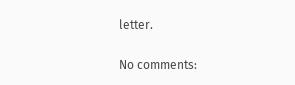letter.

No comments: